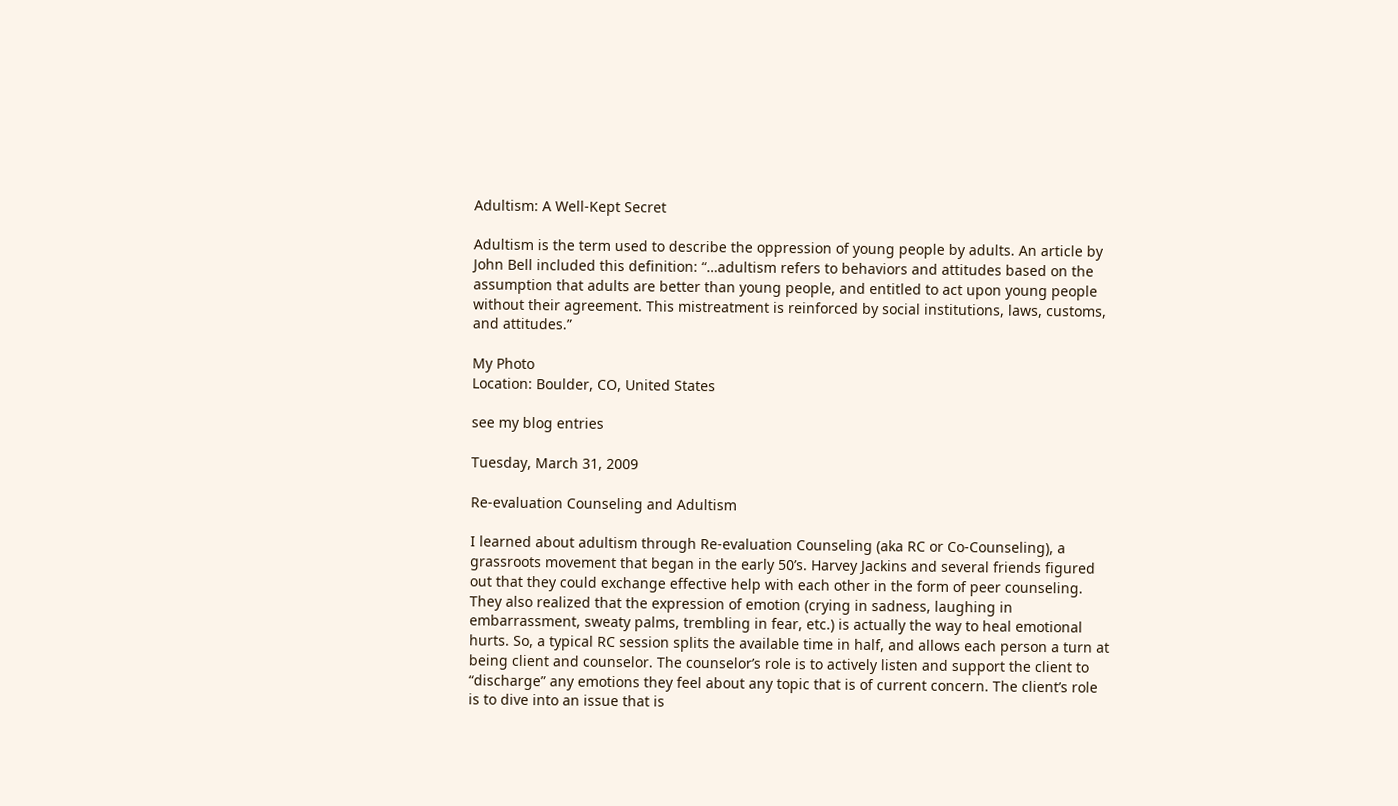Adultism: A Well-Kept Secret

Adultism is the term used to describe the oppression of young people by adults. An article by John Bell included this definition: “…adultism refers to behaviors and attitudes based on the assumption that adults are better than young people, and entitled to act upon young people without their agreement. This mistreatment is reinforced by social institutions, laws, customs, and attitudes.”

My Photo
Location: Boulder, CO, United States

see my blog entries

Tuesday, March 31, 2009

Re-evaluation Counseling and Adultism

I learned about adultism through Re-evaluation Counseling (aka RC or Co-Counseling), a grassroots movement that began in the early 50’s. Harvey Jackins and several friends figured out that they could exchange effective help with each other in the form of peer counseling. They also realized that the expression of emotion (crying in sadness, laughing in embarrassment, sweaty palms, trembling in fear, etc.) is actually the way to heal emotional hurts. So, a typical RC session splits the available time in half, and allows each person a turn at being client and counselor. The counselor’s role is to actively listen and support the client to “discharge” any emotions they feel about any topic that is of current concern. The client’s role is to dive into an issue that is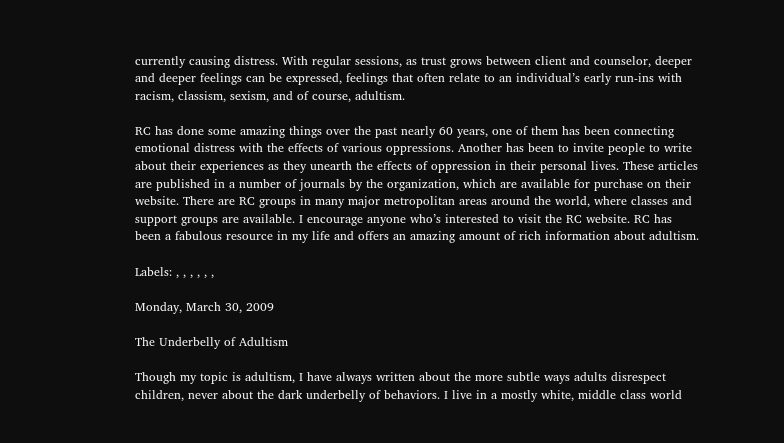currently causing distress. With regular sessions, as trust grows between client and counselor, deeper and deeper feelings can be expressed, feelings that often relate to an individual’s early run-ins with racism, classism, sexism, and of course, adultism.

RC has done some amazing things over the past nearly 60 years, one of them has been connecting emotional distress with the effects of various oppressions. Another has been to invite people to write about their experiences as they unearth the effects of oppression in their personal lives. These articles are published in a number of journals by the organization, which are available for purchase on their website. There are RC groups in many major metropolitan areas around the world, where classes and support groups are available. I encourage anyone who’s interested to visit the RC website. RC has been a fabulous resource in my life and offers an amazing amount of rich information about adultism.

Labels: , , , , , ,

Monday, March 30, 2009

The Underbelly of Adultism

Though my topic is adultism, I have always written about the more subtle ways adults disrespect children, never about the dark underbelly of behaviors. I live in a mostly white, middle class world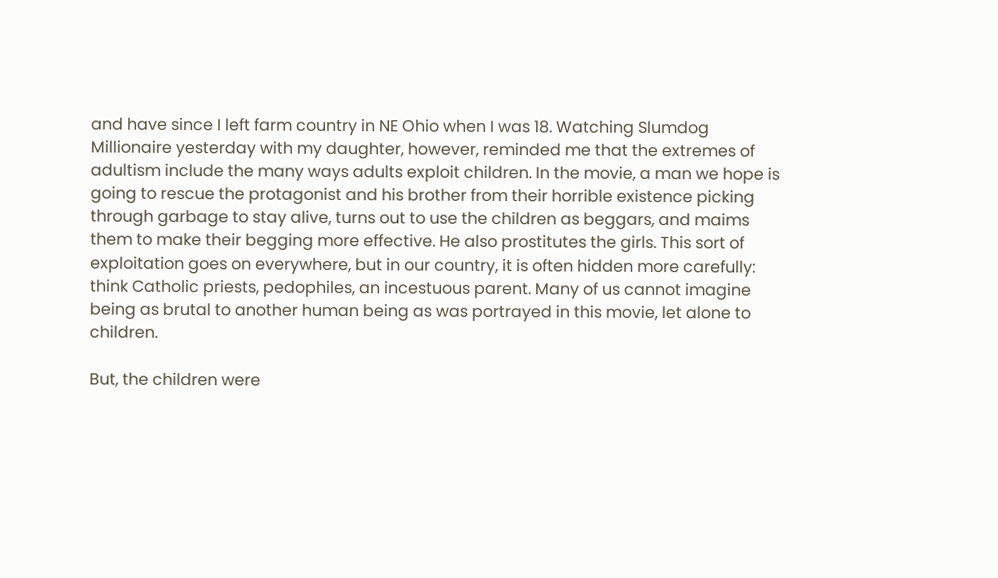and have since I left farm country in NE Ohio when I was 18. Watching Slumdog Millionaire yesterday with my daughter, however, reminded me that the extremes of adultism include the many ways adults exploit children. In the movie, a man we hope is going to rescue the protagonist and his brother from their horrible existence picking through garbage to stay alive, turns out to use the children as beggars, and maims them to make their begging more effective. He also prostitutes the girls. This sort of exploitation goes on everywhere, but in our country, it is often hidden more carefully: think Catholic priests, pedophiles, an incestuous parent. Many of us cannot imagine being as brutal to another human being as was portrayed in this movie, let alone to children.

But, the children were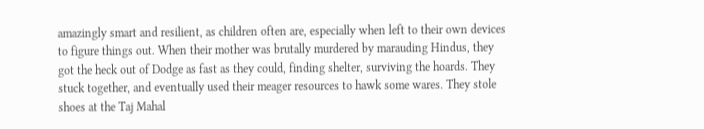amazingly smart and resilient, as children often are, especially when left to their own devices to figure things out. When their mother was brutally murdered by marauding Hindus, they got the heck out of Dodge as fast as they could, finding shelter, surviving the hoards. They stuck together, and eventually used their meager resources to hawk some wares. They stole shoes at the Taj Mahal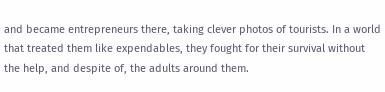and became entrepreneurs there, taking clever photos of tourists. In a world that treated them like expendables, they fought for their survival without the help, and despite of, the adults around them.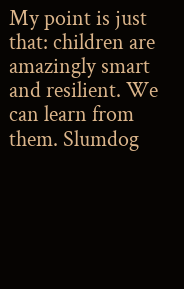My point is just that: children are amazingly smart and resilient. We can learn from them. Slumdog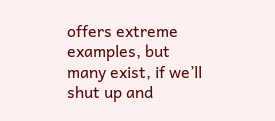offers extreme examples, but many exist, if we’ll shut up and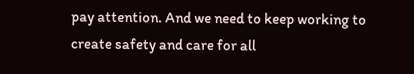pay attention. And we need to keep working to create safety and care for all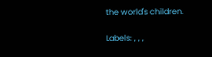the world's children.

Labels: , , ,